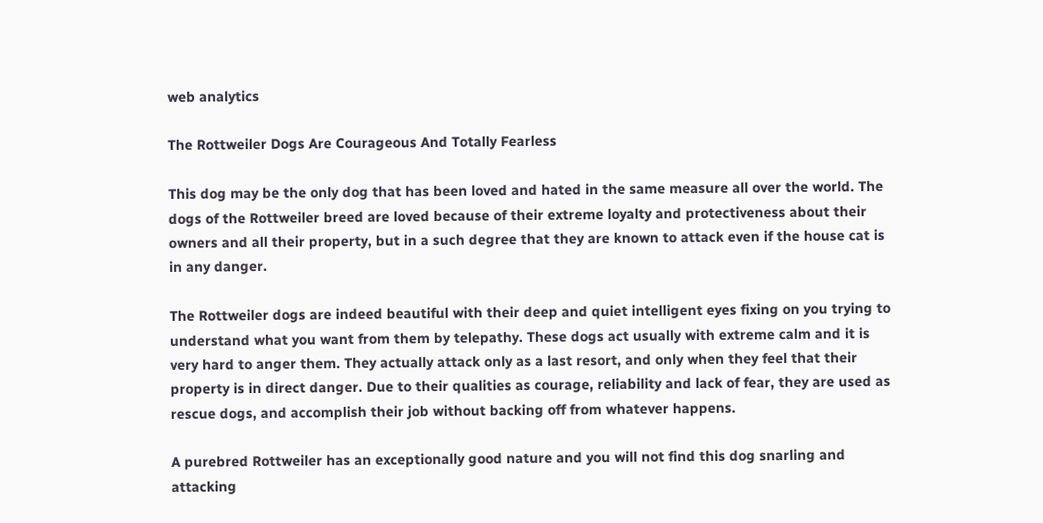web analytics

The Rottweiler Dogs Are Courageous And Totally Fearless

This dog may be the only dog that has been loved and hated in the same measure all over the world. The dogs of the Rottweiler breed are loved because of their extreme loyalty and protectiveness about their owners and all their property, but in a such degree that they are known to attack even if the house cat is in any danger.

The Rottweiler dogs are indeed beautiful with their deep and quiet intelligent eyes fixing on you trying to understand what you want from them by telepathy. These dogs act usually with extreme calm and it is very hard to anger them. They actually attack only as a last resort, and only when they feel that their property is in direct danger. Due to their qualities as courage, reliability and lack of fear, they are used as rescue dogs, and accomplish their job without backing off from whatever happens.

A purebred Rottweiler has an exceptionally good nature and you will not find this dog snarling and attacking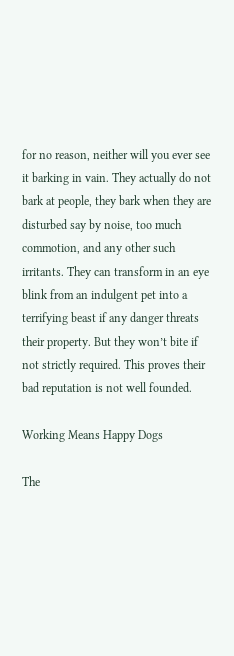for no reason, neither will you ever see it barking in vain. They actually do not bark at people, they bark when they are disturbed say by noise, too much commotion, and any other such irritants. They can transform in an eye blink from an indulgent pet into a terrifying beast if any danger threats their property. But they won’t bite if not strictly required. This proves their bad reputation is not well founded.

Working Means Happy Dogs

The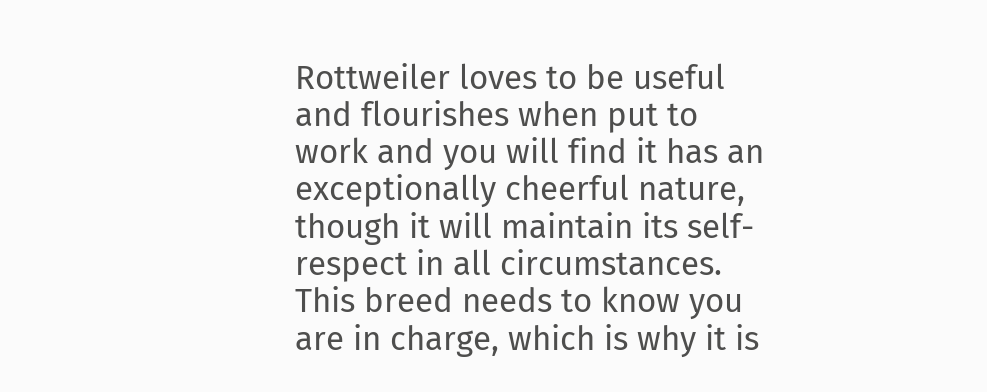Rottweiler loves to be useful and flourishes when put to work and you will find it has an exceptionally cheerful nature, though it will maintain its self-respect in all circumstances. This breed needs to know you are in charge, which is why it is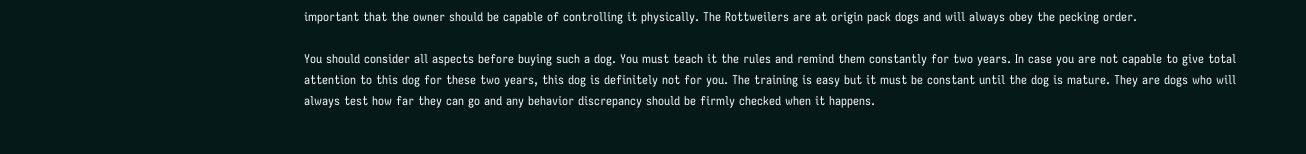important that the owner should be capable of controlling it physically. The Rottweilers are at origin pack dogs and will always obey the pecking order.

You should consider all aspects before buying such a dog. You must teach it the rules and remind them constantly for two years. In case you are not capable to give total attention to this dog for these two years, this dog is definitely not for you. The training is easy but it must be constant until the dog is mature. They are dogs who will always test how far they can go and any behavior discrepancy should be firmly checked when it happens.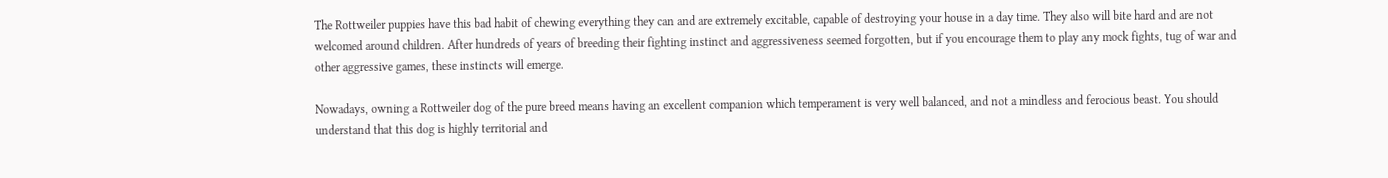The Rottweiler puppies have this bad habit of chewing everything they can and are extremely excitable, capable of destroying your house in a day time. They also will bite hard and are not welcomed around children. After hundreds of years of breeding their fighting instinct and aggressiveness seemed forgotten, but if you encourage them to play any mock fights, tug of war and other aggressive games, these instincts will emerge.

Nowadays, owning a Rottweiler dog of the pure breed means having an excellent companion which temperament is very well balanced, and not a mindless and ferocious beast. You should understand that this dog is highly territorial and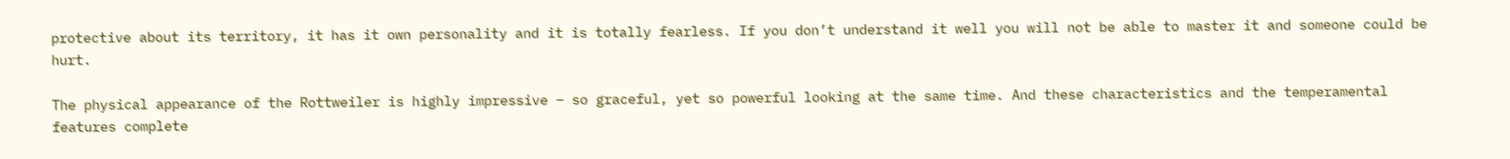protective about its territory, it has it own personality and it is totally fearless. If you don’t understand it well you will not be able to master it and someone could be hurt.

The physical appearance of the Rottweiler is highly impressive – so graceful, yet so powerful looking at the same time. And these characteristics and the temperamental features complete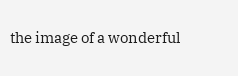the image of a wonderful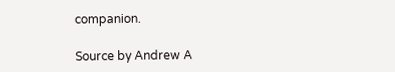companion.

Source by Andrew A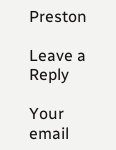Preston

Leave a Reply

Your email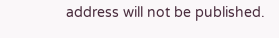address will not be published.